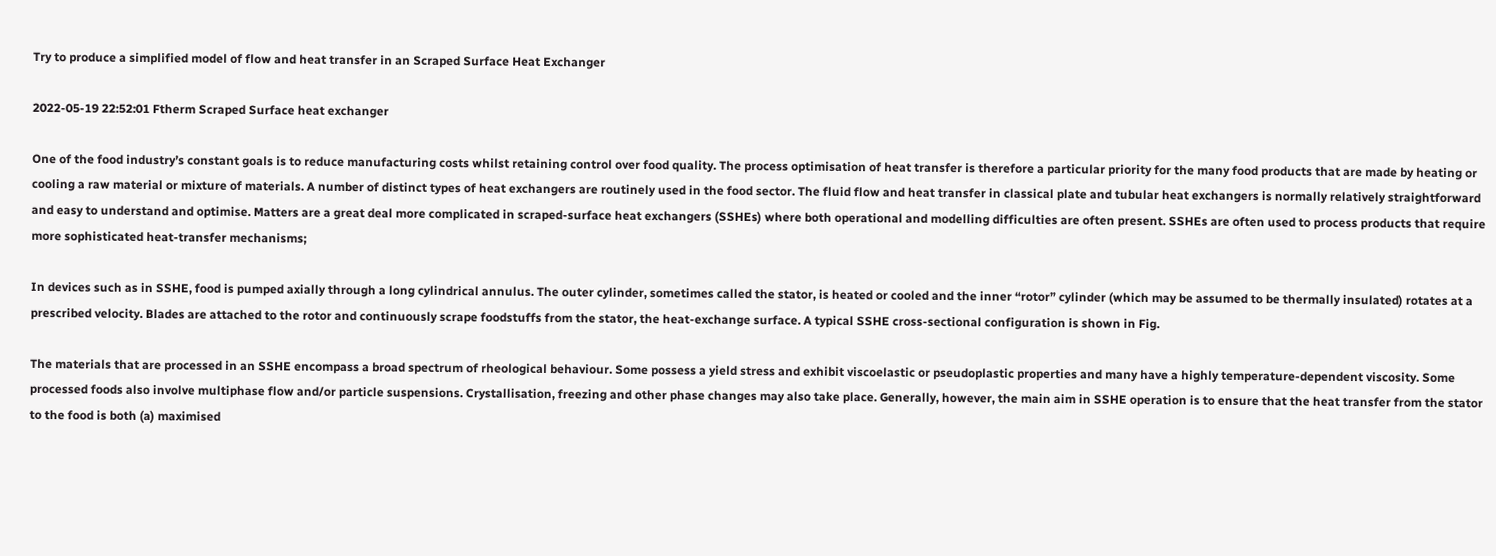Try to produce a simplified model of flow and heat transfer in an Scraped Surface Heat Exchanger

2022-05-19 22:52:01 Ftherm Scraped Surface heat exchanger

One of the food industry’s constant goals is to reduce manufacturing costs whilst retaining control over food quality. The process optimisation of heat transfer is therefore a particular priority for the many food products that are made by heating or cooling a raw material or mixture of materials. A number of distinct types of heat exchangers are routinely used in the food sector. The fluid flow and heat transfer in classical plate and tubular heat exchangers is normally relatively straightforward and easy to understand and optimise. Matters are a great deal more complicated in scraped-surface heat exchangers (SSHEs) where both operational and modelling difficulties are often present. SSHEs are often used to process products that require more sophisticated heat-transfer mechanisms;

In devices such as in SSHE, food is pumped axially through a long cylindrical annulus. The outer cylinder, sometimes called the stator, is heated or cooled and the inner “rotor” cylinder (which may be assumed to be thermally insulated) rotates at a prescribed velocity. Blades are attached to the rotor and continuously scrape foodstuffs from the stator, the heat-exchange surface. A typical SSHE cross-sectional configuration is shown in Fig.

The materials that are processed in an SSHE encompass a broad spectrum of rheological behaviour. Some possess a yield stress and exhibit viscoelastic or pseudoplastic properties and many have a highly temperature-dependent viscosity. Some processed foods also involve multiphase flow and/or particle suspensions. Crystallisation, freezing and other phase changes may also take place. Generally, however, the main aim in SSHE operation is to ensure that the heat transfer from the stator to the food is both (a) maximised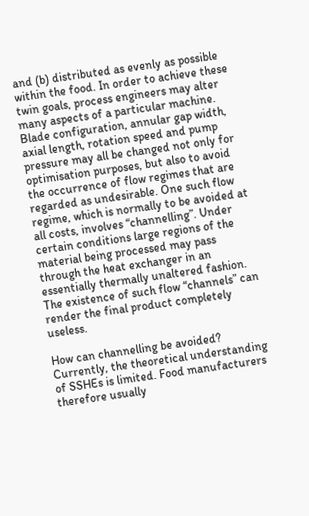and (b) distributed as evenly as possible within the food. In order to achieve these twin goals, process engineers may alter many aspects of a particular machine. Blade configuration, annular gap width, axial length, rotation speed and pump pressure may all be changed not only for optimisation purposes, but also to avoid the occurrence of flow regimes that are regarded as undesirable. One such flow regime, which is normally to be avoided at all costs, involves “channelling”. Under certain conditions large regions of the material being processed may pass through the heat exchanger in an essentially thermally unaltered fashion. The existence of such flow “channels” can render the final product completely useless.

How can channelling be avoided? Currently, the theoretical understanding of SSHEs is limited. Food manufacturers therefore usually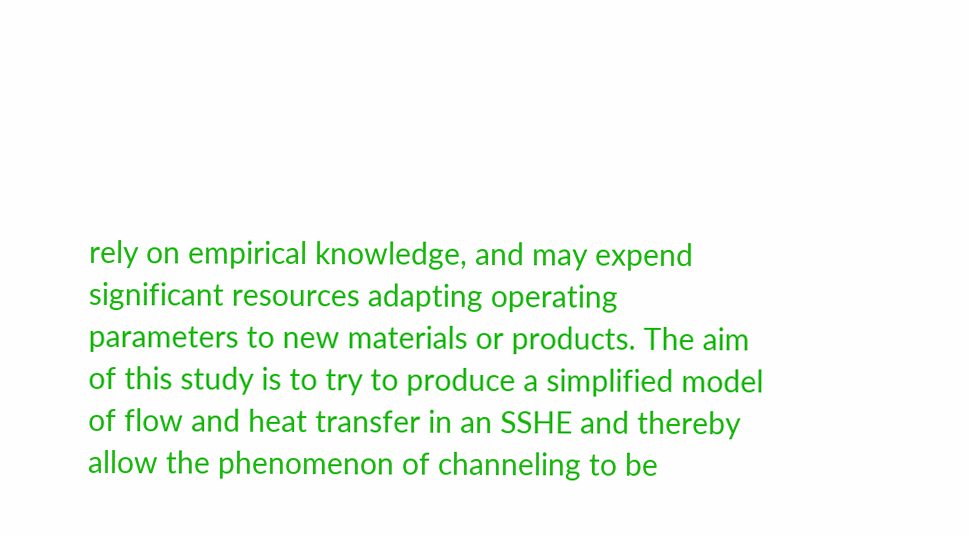rely on empirical knowledge, and may expend significant resources adapting operating parameters to new materials or products. The aim of this study is to try to produce a simplified model of flow and heat transfer in an SSHE and thereby allow the phenomenon of channeling to be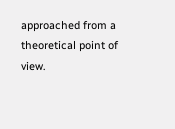approached from a theoretical point of view.